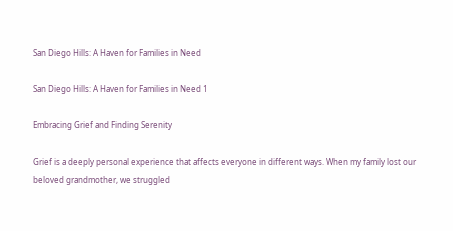San Diego Hills: A Haven for Families in Need

San Diego Hills: A Haven for Families in Need 1

Embracing Grief and Finding Serenity

Grief is a deeply personal experience that affects everyone in different ways. When my family lost our beloved grandmother, we struggled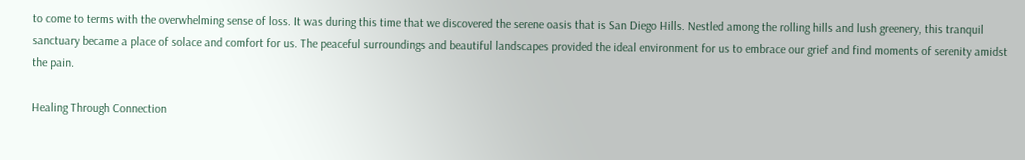to come to terms with the overwhelming sense of loss. It was during this time that we discovered the serene oasis that is San Diego Hills. Nestled among the rolling hills and lush greenery, this tranquil sanctuary became a place of solace and comfort for us. The peaceful surroundings and beautiful landscapes provided the ideal environment for us to embrace our grief and find moments of serenity amidst the pain.

Healing Through Connection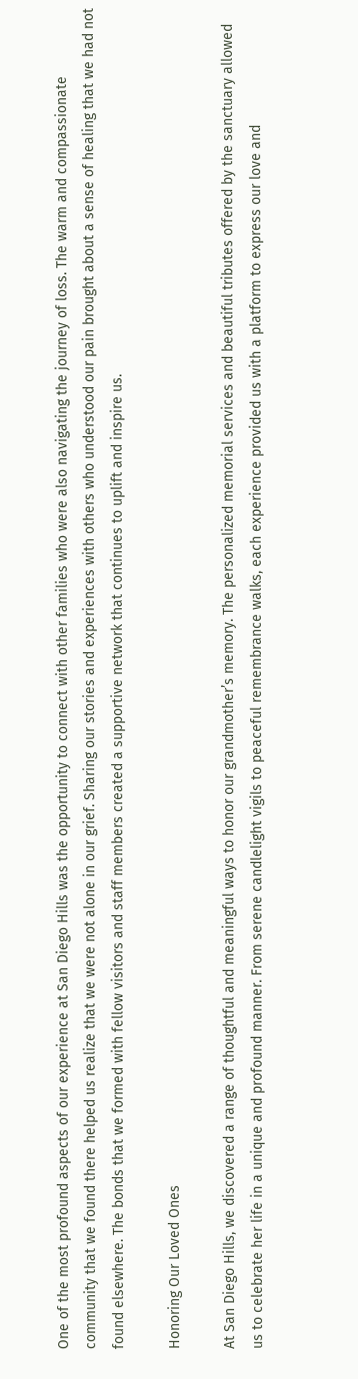One of the most profound aspects of our experience at San Diego Hills was the opportunity to connect with other families who were also navigating the journey of loss. The warm and compassionate community that we found there helped us realize that we were not alone in our grief. Sharing our stories and experiences with others who understood our pain brought about a sense of healing that we had not found elsewhere. The bonds that we formed with fellow visitors and staff members created a supportive network that continues to uplift and inspire us.

Honoring Our Loved Ones

At San Diego Hills, we discovered a range of thoughtful and meaningful ways to honor our grandmother’s memory. The personalized memorial services and beautiful tributes offered by the sanctuary allowed us to celebrate her life in a unique and profound manner. From serene candlelight vigils to peaceful remembrance walks, each experience provided us with a platform to express our love and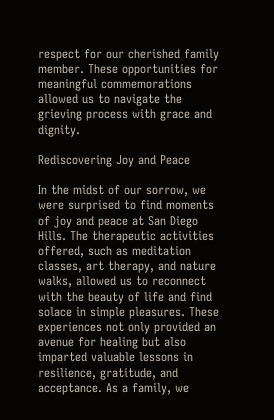respect for our cherished family member. These opportunities for meaningful commemorations allowed us to navigate the grieving process with grace and dignity.

Rediscovering Joy and Peace

In the midst of our sorrow, we were surprised to find moments of joy and peace at San Diego Hills. The therapeutic activities offered, such as meditation classes, art therapy, and nature walks, allowed us to reconnect with the beauty of life and find solace in simple pleasures. These experiences not only provided an avenue for healing but also imparted valuable lessons in resilience, gratitude, and acceptance. As a family, we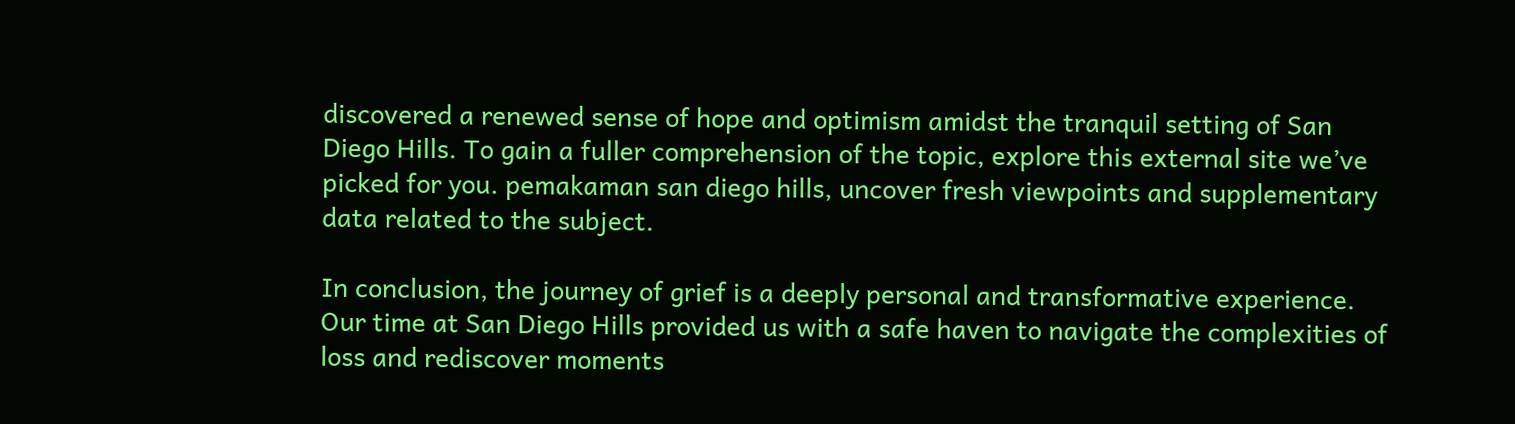discovered a renewed sense of hope and optimism amidst the tranquil setting of San Diego Hills. To gain a fuller comprehension of the topic, explore this external site we’ve picked for you. pemakaman san diego hills, uncover fresh viewpoints and supplementary data related to the subject.

In conclusion, the journey of grief is a deeply personal and transformative experience. Our time at San Diego Hills provided us with a safe haven to navigate the complexities of loss and rediscover moments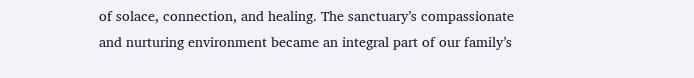of solace, connection, and healing. The sanctuary’s compassionate and nurturing environment became an integral part of our family’s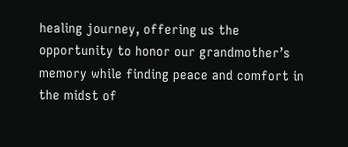healing journey, offering us the opportunity to honor our grandmother’s memory while finding peace and comfort in the midst of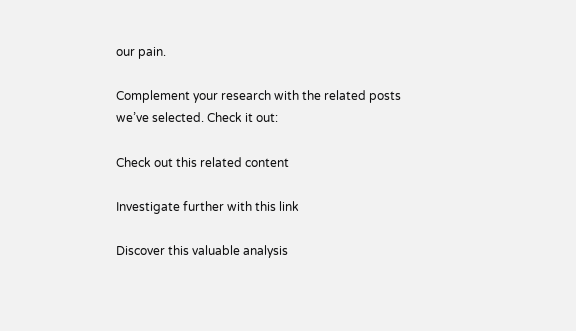our pain.

Complement your research with the related posts we’ve selected. Check it out:

Check out this related content

Investigate further with this link

Discover this valuable analysis